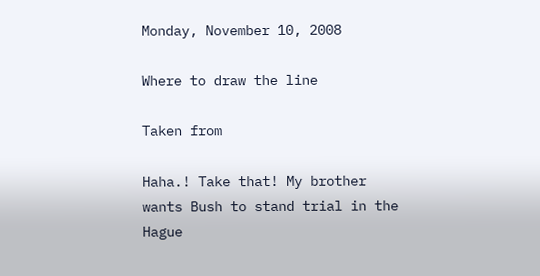Monday, November 10, 2008

Where to draw the line

Taken from

Haha.! Take that! My brother wants Bush to stand trial in the Hague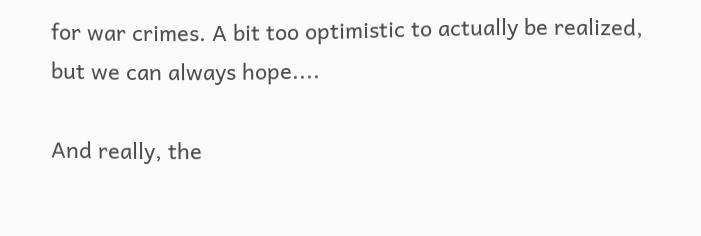for war crimes. A bit too optimistic to actually be realized, but we can always hope....

And really, the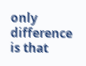only difference is that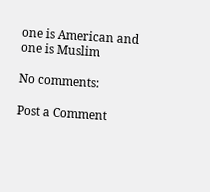one is American and one is Muslim

No comments:

Post a Comment